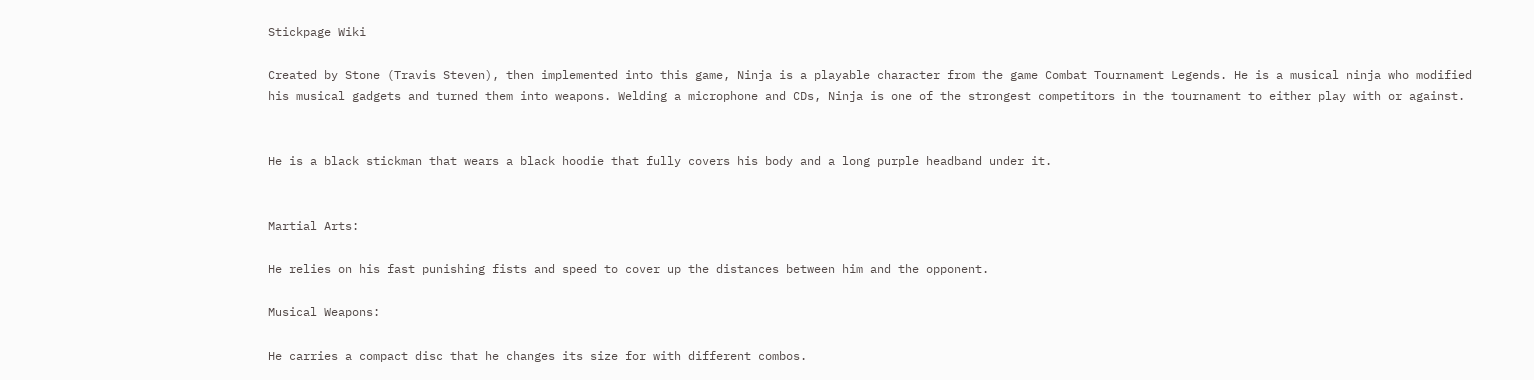Stickpage Wiki

Created by Stone (Travis Steven), then implemented into this game, Ninja is a playable character from the game Combat Tournament Legends. He is a musical ninja who modified his musical gadgets and turned them into weapons. Welding a microphone and CDs, Ninja is one of the strongest competitors in the tournament to either play with or against.


He is a black stickman that wears a black hoodie that fully covers his body and a long purple headband under it.


Martial Arts:

He relies on his fast punishing fists and speed to cover up the distances between him and the opponent.

Musical Weapons:

He carries a compact disc that he changes its size for with different combos.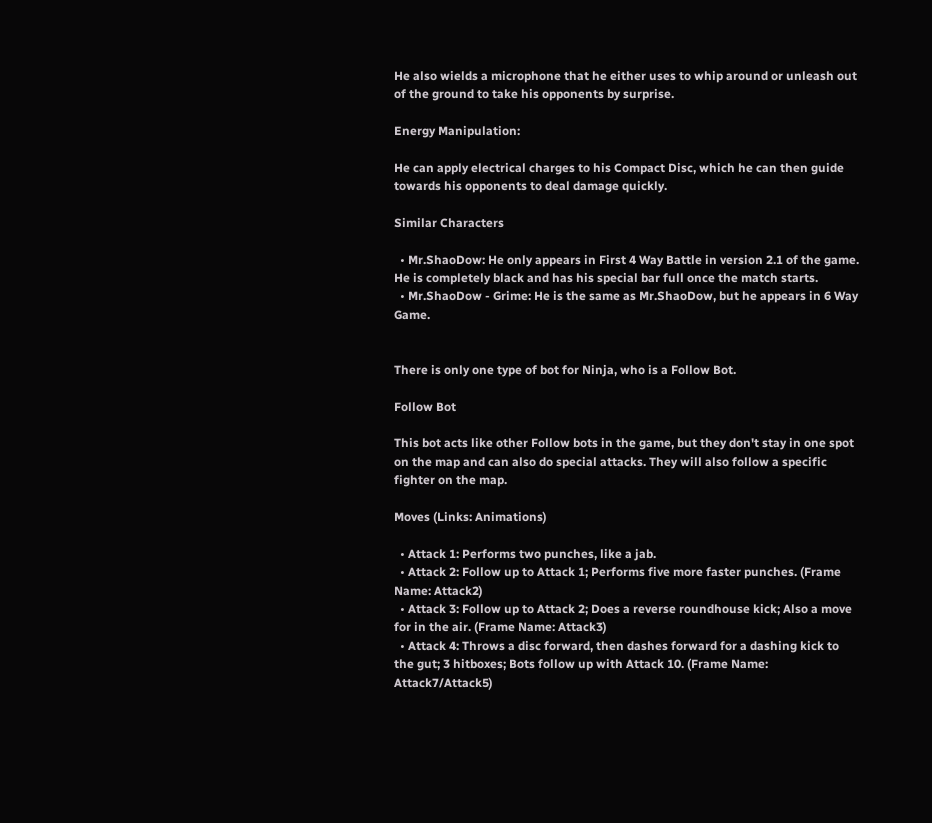He also wields a microphone that he either uses to whip around or unleash out of the ground to take his opponents by surprise.

Energy Manipulation:

He can apply electrical charges to his Compact Disc, which he can then guide towards his opponents to deal damage quickly.

Similar Characters

  • Mr.ShaoDow: He only appears in First 4 Way Battle in version 2.1 of the game. He is completely black and has his special bar full once the match starts.
  • Mr.ShaoDow - Grime: He is the same as Mr.ShaoDow, but he appears in 6 Way Game.


There is only one type of bot for Ninja, who is a Follow Bot.

Follow Bot

This bot acts like other Follow bots in the game, but they don't stay in one spot on the map and can also do special attacks. They will also follow a specific fighter on the map.

Moves (Links: Animations)

  • Attack 1: Performs two punches, like a jab.
  • Attack 2: Follow up to Attack 1; Performs five more faster punches. (Frame Name: Attack2)
  • Attack 3: Follow up to Attack 2; Does a reverse roundhouse kick; Also a move for in the air. (Frame Name: Attack3)
  • Attack 4: Throws a disc forward, then dashes forward for a dashing kick to the gut; 3 hitboxes; Bots follow up with Attack 10. (Frame Name: Attack7/Attack5)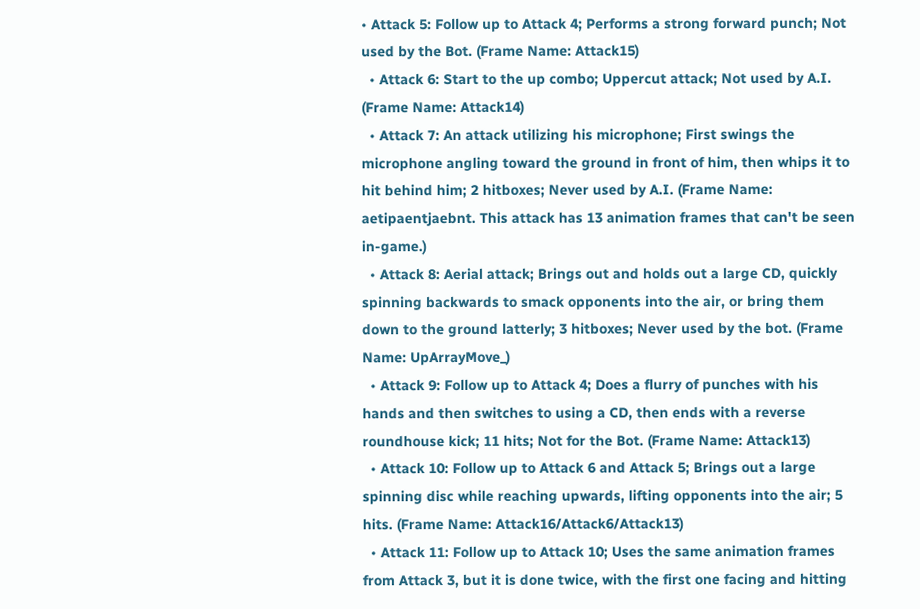• Attack 5: Follow up to Attack 4; Performs a strong forward punch; Not used by the Bot. (Frame Name: Attack15)
  • Attack 6: Start to the up combo; Uppercut attack; Not used by A.I. (Frame Name: Attack14)
  • Attack 7: An attack utilizing his microphone; First swings the microphone angling toward the ground in front of him, then whips it to hit behind him; 2 hitboxes; Never used by A.I. (Frame Name: aetipaentjaebnt. This attack has 13 animation frames that can't be seen in-game.)
  • Attack 8: Aerial attack; Brings out and holds out a large CD, quickly spinning backwards to smack opponents into the air, or bring them down to the ground latterly; 3 hitboxes; Never used by the bot. (Frame Name: UpArrayMove_)
  • Attack 9: Follow up to Attack 4; Does a flurry of punches with his hands and then switches to using a CD, then ends with a reverse roundhouse kick; 11 hits; Not for the Bot. (Frame Name: Attack13)
  • Attack 10: Follow up to Attack 6 and Attack 5; Brings out a large spinning disc while reaching upwards, lifting opponents into the air; 5 hits. (Frame Name: Attack16/Attack6/Attack13)
  • Attack 11: Follow up to Attack 10; Uses the same animation frames from Attack 3, but it is done twice, with the first one facing and hitting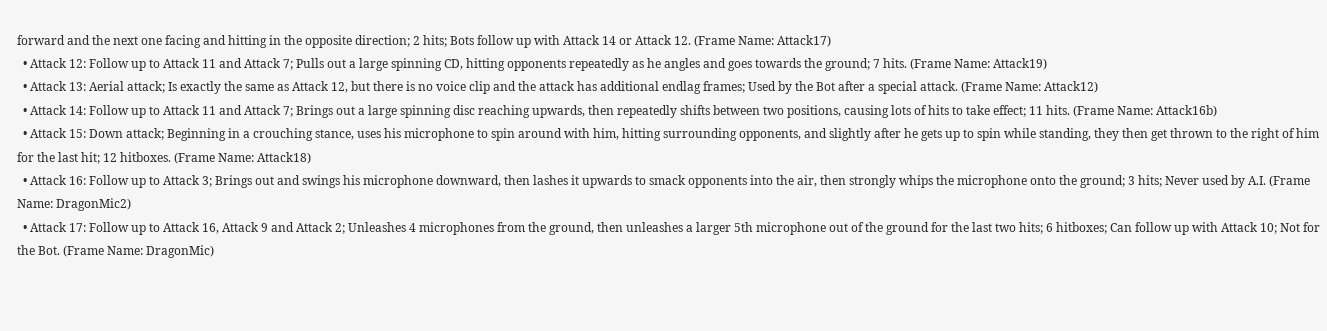forward and the next one facing and hitting in the opposite direction; 2 hits; Bots follow up with Attack 14 or Attack 12. (Frame Name: Attack17)
  • Attack 12: Follow up to Attack 11 and Attack 7; Pulls out a large spinning CD, hitting opponents repeatedly as he angles and goes towards the ground; 7 hits. (Frame Name: Attack19)
  • Attack 13: Aerial attack; Is exactly the same as Attack 12, but there is no voice clip and the attack has additional endlag frames; Used by the Bot after a special attack. (Frame Name: Attack12)
  • Attack 14: Follow up to Attack 11 and Attack 7; Brings out a large spinning disc reaching upwards, then repeatedly shifts between two positions, causing lots of hits to take effect; 11 hits. (Frame Name: Attack16b)
  • Attack 15: Down attack; Beginning in a crouching stance, uses his microphone to spin around with him, hitting surrounding opponents, and slightly after he gets up to spin while standing, they then get thrown to the right of him for the last hit; 12 hitboxes. (Frame Name: Attack18)
  • Attack 16: Follow up to Attack 3; Brings out and swings his microphone downward, then lashes it upwards to smack opponents into the air, then strongly whips the microphone onto the ground; 3 hits; Never used by A.I. (Frame Name: DragonMic2)
  • Attack 17: Follow up to Attack 16, Attack 9 and Attack 2; Unleashes 4 microphones from the ground, then unleashes a larger 5th microphone out of the ground for the last two hits; 6 hitboxes; Can follow up with Attack 10; Not for the Bot. (Frame Name: DragonMic)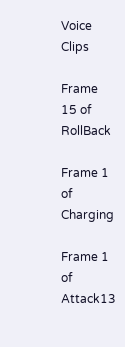Voice Clips

Frame 15 of RollBack

Frame 1 of Charging

Frame 1 of Attack13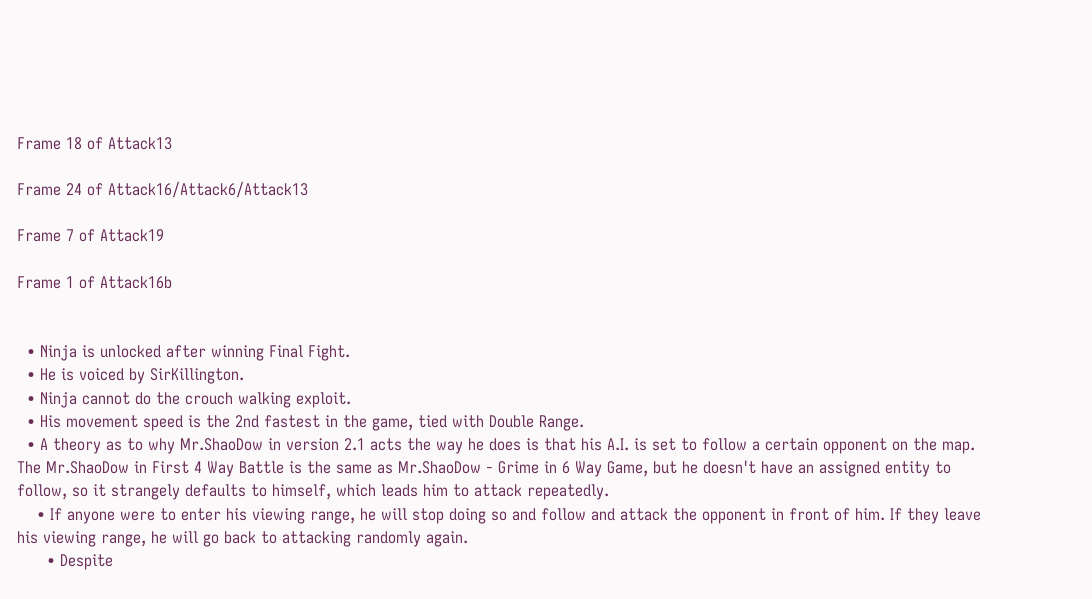Frame 18 of Attack13

Frame 24 of Attack16/Attack6/Attack13

Frame 7 of Attack19

Frame 1 of Attack16b


  • Ninja is unlocked after winning Final Fight.
  • He is voiced by SirKillington.
  • Ninja cannot do the crouch walking exploit.
  • His movement speed is the 2nd fastest in the game, tied with Double Range.
  • A theory as to why Mr.ShaoDow in version 2.1 acts the way he does is that his A.I. is set to follow a certain opponent on the map. The Mr.ShaoDow in First 4 Way Battle is the same as Mr.ShaoDow - Grime in 6 Way Game, but he doesn't have an assigned entity to follow, so it strangely defaults to himself, which leads him to attack repeatedly.
    • If anyone were to enter his viewing range, he will stop doing so and follow and attack the opponent in front of him. If they leave his viewing range, he will go back to attacking randomly again.
      • Despite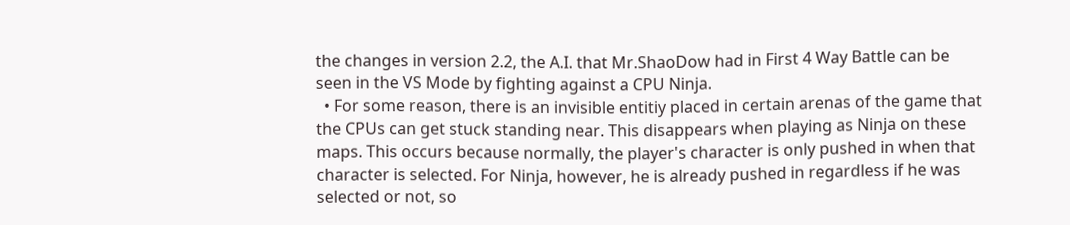the changes in version 2.2, the A.I. that Mr.ShaoDow had in First 4 Way Battle can be seen in the VS Mode by fighting against a CPU Ninja.
  • For some reason, there is an invisible entitiy placed in certain arenas of the game that the CPUs can get stuck standing near. This disappears when playing as Ninja on these maps. This occurs because normally, the player's character is only pushed in when that character is selected. For Ninja, however, he is already pushed in regardless if he was selected or not, so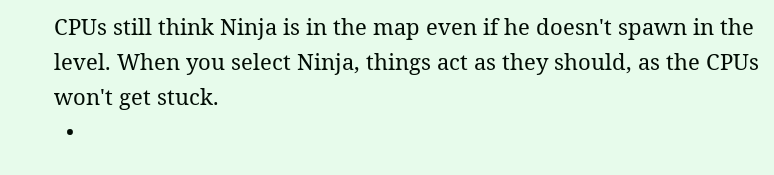CPUs still think Ninja is in the map even if he doesn't spawn in the level. When you select Ninja, things act as they should, as the CPUs won't get stuck.
  •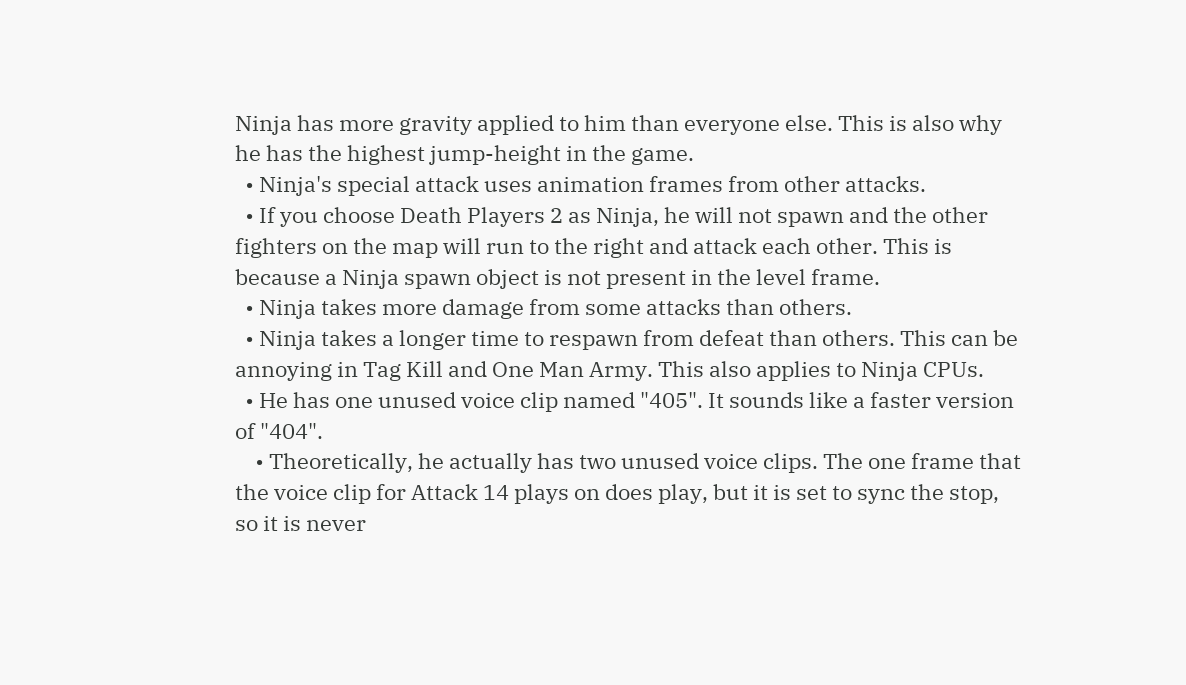Ninja has more gravity applied to him than everyone else. This is also why he has the highest jump-height in the game.
  • Ninja's special attack uses animation frames from other attacks.
  • If you choose Death Players 2 as Ninja, he will not spawn and the other fighters on the map will run to the right and attack each other. This is because a Ninja spawn object is not present in the level frame.
  • Ninja takes more damage from some attacks than others.
  • Ninja takes a longer time to respawn from defeat than others. This can be annoying in Tag Kill and One Man Army. This also applies to Ninja CPUs.
  • He has one unused voice clip named "405". It sounds like a faster version of "404".
    • Theoretically, he actually has two unused voice clips. The one frame that the voice clip for Attack 14 plays on does play, but it is set to sync the stop, so it is never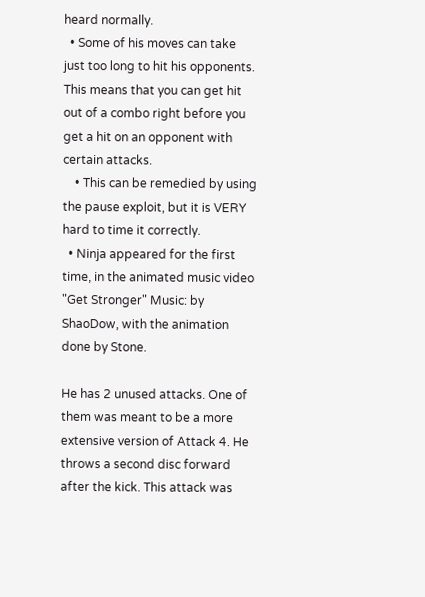heard normally.
  • Some of his moves can take just too long to hit his opponents. This means that you can get hit out of a combo right before you get a hit on an opponent with certain attacks.
    • This can be remedied by using the pause exploit, but it is VERY hard to time it correctly.
  • Ninja appeared for the first time, in the animated music video "Get Stronger" Music: by ShaoDow, with the animation done by Stone.

He has 2 unused attacks. One of them was meant to be a more extensive version of Attack 4. He throws a second disc forward after the kick. This attack was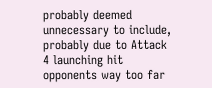probably deemed unnecessary to include, probably due to Attack 4 launching hit opponents way too far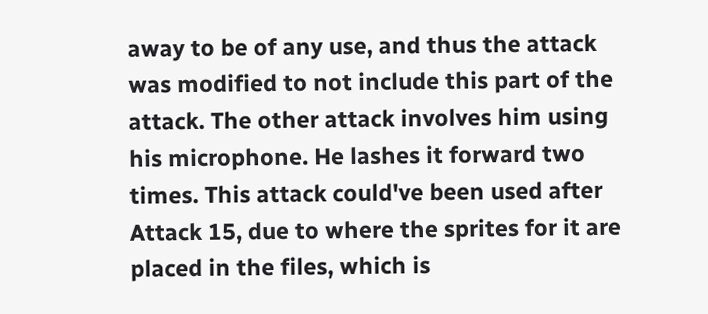away to be of any use, and thus the attack was modified to not include this part of the attack. The other attack involves him using his microphone. He lashes it forward two times. This attack could've been used after Attack 15, due to where the sprites for it are placed in the files, which is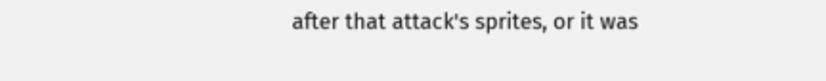after that attack's sprites, or it was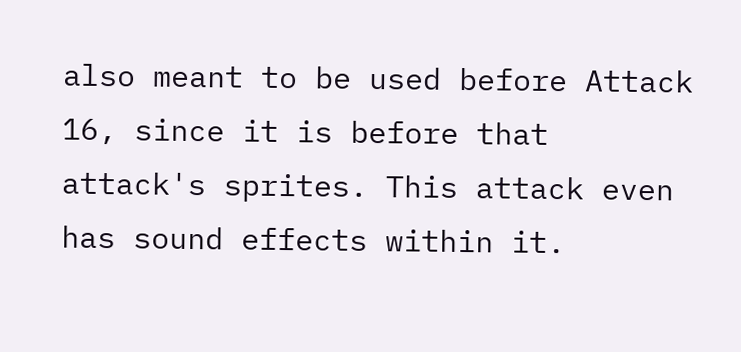also meant to be used before Attack 16, since it is before that attack's sprites. This attack even has sound effects within it.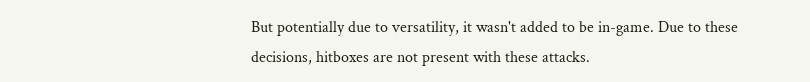But potentially due to versatility, it wasn't added to be in-game. Due to these decisions, hitboxes are not present with these attacks.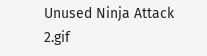Unused Ninja Attack 2.gif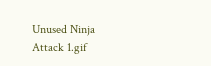Unused Ninja Attack 1.gif